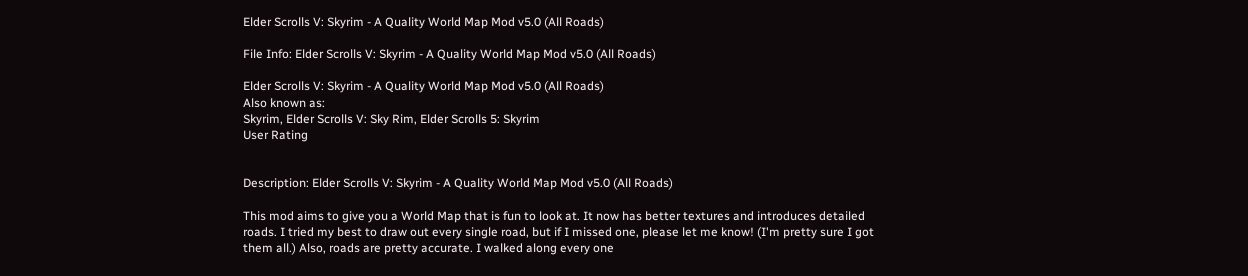Elder Scrolls V: Skyrim - A Quality World Map Mod v5.0 (All Roads)

File Info: Elder Scrolls V: Skyrim - A Quality World Map Mod v5.0 (All Roads)

Elder Scrolls V: Skyrim - A Quality World Map Mod v5.0 (All Roads)
Also known as:
Skyrim, Elder Scrolls V: Sky Rim, Elder Scrolls 5: Skyrim
User Rating


Description: Elder Scrolls V: Skyrim - A Quality World Map Mod v5.0 (All Roads)

This mod aims to give you a World Map that is fun to look at. It now has better textures and introduces detailed roads. I tried my best to draw out every single road, but if I missed one, please let me know! (I'm pretty sure I got them all.) Also, roads are pretty accurate. I walked along every one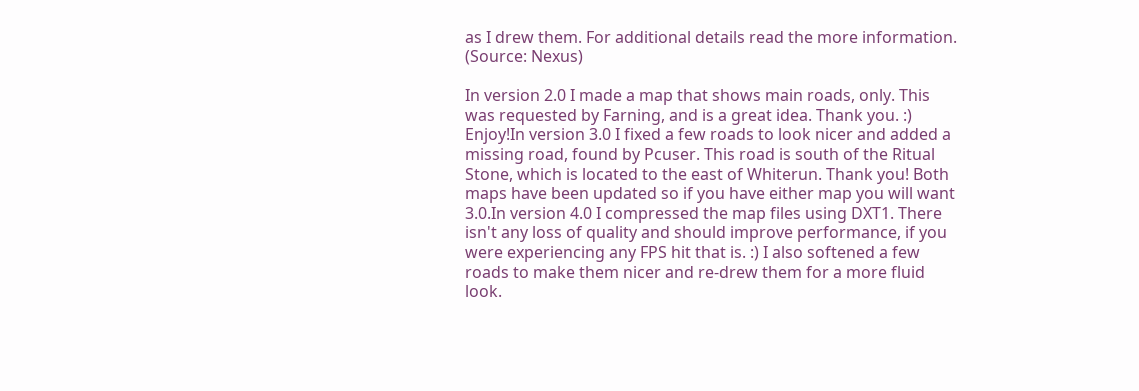as I drew them. For additional details read the more information. (Source: Nexus)

In version 2.0 I made a map that shows main roads, only. This was requested by Farning, and is a great idea. Thank you. :) Enjoy!In version 3.0 I fixed a few roads to look nicer and added a missing road, found by Pcuser. This road is south of the Ritual Stone, which is located to the east of Whiterun. Thank you! Both maps have been updated so if you have either map you will want 3.0.In version 4.0 I compressed the map files using DXT1. There isn't any loss of quality and should improve performance, if you were experiencing any FPS hit that is. :) I also softened a few roads to make them nicer and re-drew them for a more fluid look.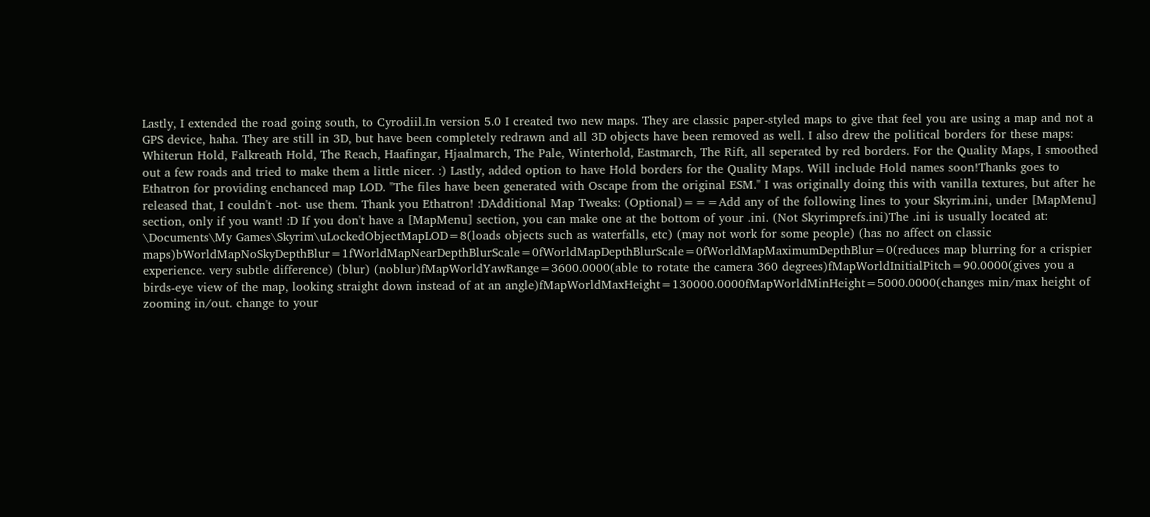Lastly, I extended the road going south, to Cyrodiil.In version 5.0 I created two new maps. They are classic paper-styled maps to give that feel you are using a map and not a GPS device, haha. They are still in 3D, but have been completely redrawn and all 3D objects have been removed as well. I also drew the political borders for these maps: Whiterun Hold, Falkreath Hold, The Reach, Haafingar, Hjaalmarch, The Pale, Winterhold, Eastmarch, The Rift, all seperated by red borders. For the Quality Maps, I smoothed out a few roads and tried to make them a little nicer. :) Lastly, added option to have Hold borders for the Quality Maps. Will include Hold names soon!Thanks goes to Ethatron for providing enchanced map LOD. "The files have been generated with Oscape from the original ESM." I was originally doing this with vanilla textures, but after he released that, I couldn't -not- use them. Thank you Ethatron! :DAdditional Map Tweaks: (Optional)===Add any of the following lines to your Skyrim.ini, under [MapMenu] section, only if you want! :D If you don't have a [MapMenu] section, you can make one at the bottom of your .ini. (Not Skyrimprefs.ini)The .ini is usually located at: \Documents\My Games\Skyrim\uLockedObjectMapLOD=8(loads objects such as waterfalls, etc) (may not work for some people) (has no affect on classic maps)bWorldMapNoSkyDepthBlur=1fWorldMapNearDepthBlurScale=0fWorldMapDepthBlurScale=0fWorldMapMaximumDepthBlur=0(reduces map blurring for a crispier experience. very subtle difference) (blur) (noblur)fMapWorldYawRange=3600.0000(able to rotate the camera 360 degrees)fMapWorldInitialPitch=90.0000(gives you a birds-eye view of the map, looking straight down instead of at an angle)fMapWorldMaxHeight=130000.0000fMapWorldMinHeight=5000.0000(changes min/max height of zooming in/out. change to your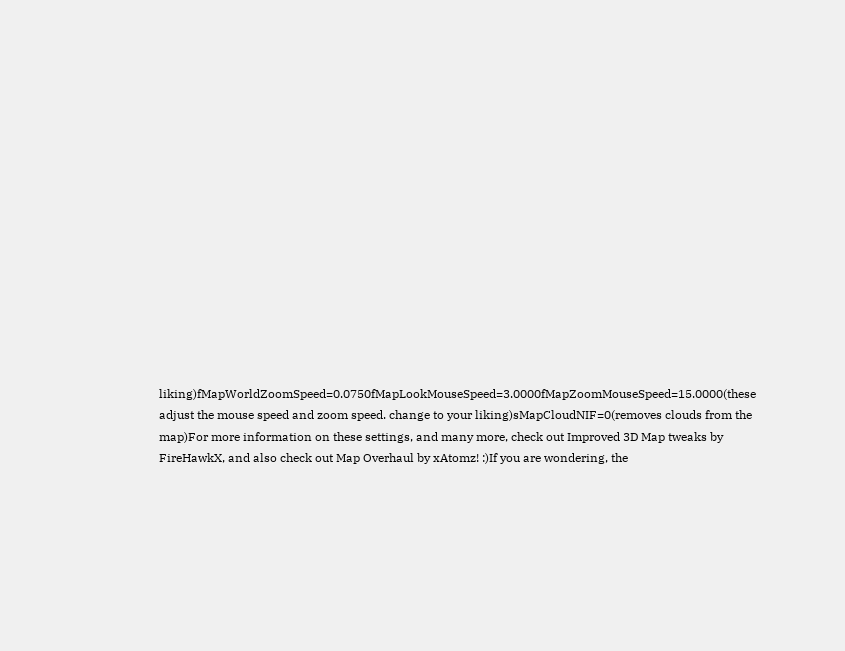liking)fMapWorldZoomSpeed=0.0750fMapLookMouseSpeed=3.0000fMapZoomMouseSpeed=15.0000(these adjust the mouse speed and zoom speed. change to your liking)sMapCloudNIF=0(removes clouds from the map)For more information on these settings, and many more, check out Improved 3D Map tweaks by FireHawkX, and also check out Map Overhaul by xAtomz! :)If you are wondering, the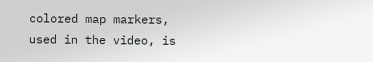colored map markers, used in the video, is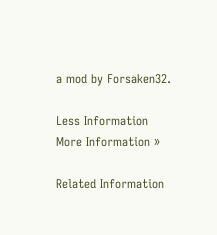a mod by Forsaken32.

Less Information
More Information »

Related Information